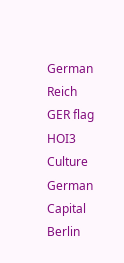German Reich
GER flag HOI3
Culture German
Capital Berlin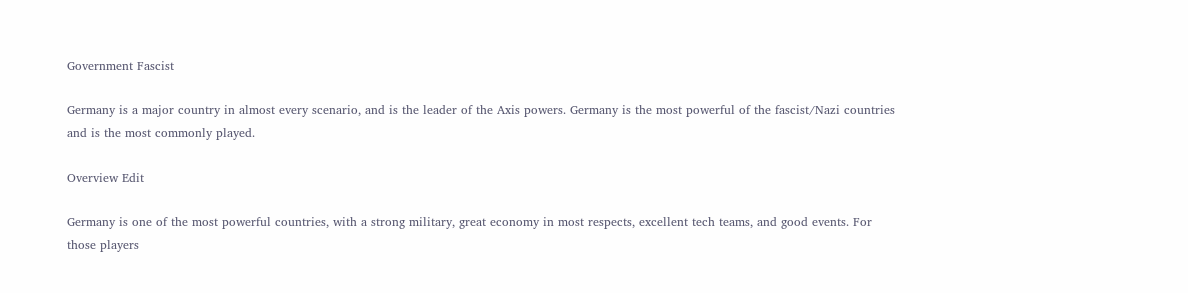Government Fascist

Germany is a major country in almost every scenario, and is the leader of the Axis powers. Germany is the most powerful of the fascist/Nazi countries and is the most commonly played.

Overview Edit

Germany is one of the most powerful countries, with a strong military, great economy in most respects, excellent tech teams, and good events. For those players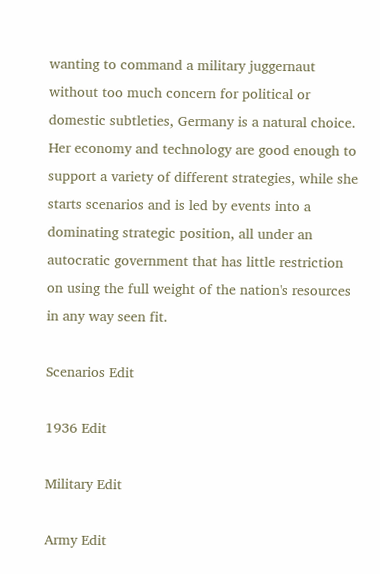wanting to command a military juggernaut without too much concern for political or domestic subtleties, Germany is a natural choice. Her economy and technology are good enough to support a variety of different strategies, while she starts scenarios and is led by events into a dominating strategic position, all under an autocratic government that has little restriction on using the full weight of the nation's resources in any way seen fit.

Scenarios Edit

1936 Edit

Military Edit

Army Edit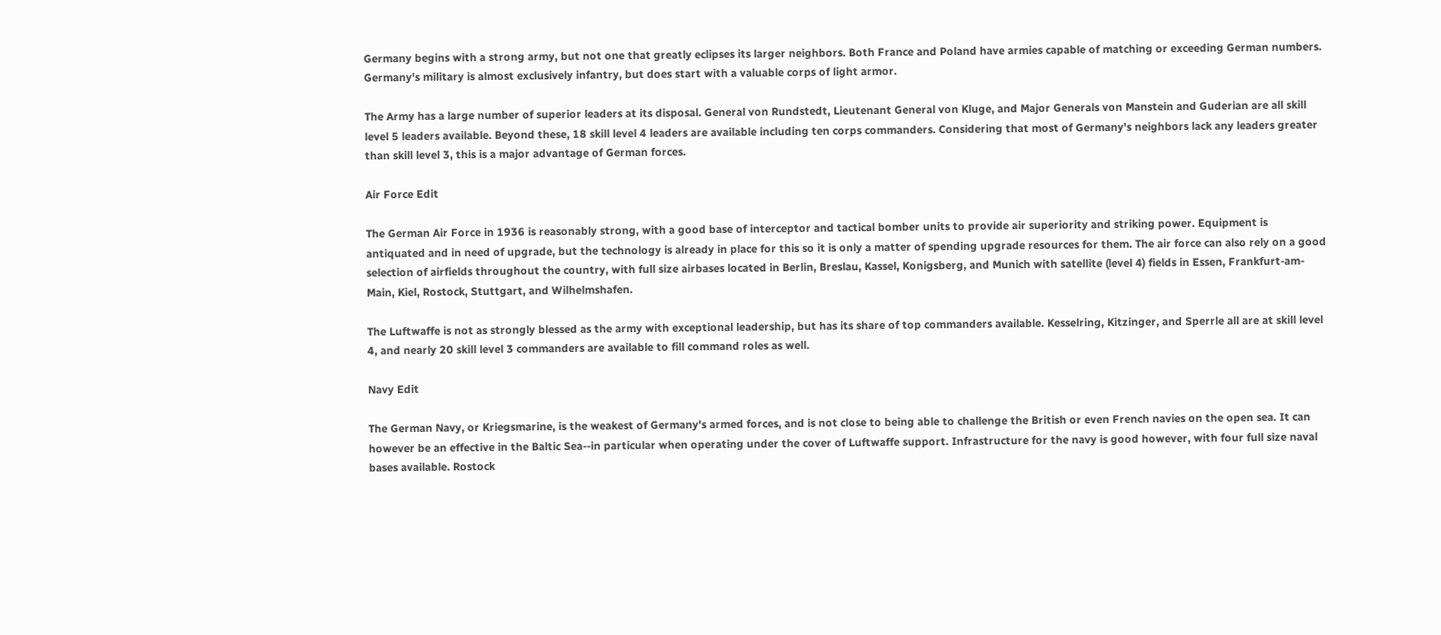Germany begins with a strong army, but not one that greatly eclipses its larger neighbors. Both France and Poland have armies capable of matching or exceeding German numbers. Germany's military is almost exclusively infantry, but does start with a valuable corps of light armor.

The Army has a large number of superior leaders at its disposal. General von Rundstedt, Lieutenant General von Kluge, and Major Generals von Manstein and Guderian are all skill level 5 leaders available. Beyond these, 18 skill level 4 leaders are available including ten corps commanders. Considering that most of Germany's neighbors lack any leaders greater than skill level 3, this is a major advantage of German forces.

Air Force Edit

The German Air Force in 1936 is reasonably strong, with a good base of interceptor and tactical bomber units to provide air superiority and striking power. Equipment is antiquated and in need of upgrade, but the technology is already in place for this so it is only a matter of spending upgrade resources for them. The air force can also rely on a good selection of airfields throughout the country, with full size airbases located in Berlin, Breslau, Kassel, Konigsberg, and Munich with satellite (level 4) fields in Essen, Frankfurt-am-Main, Kiel, Rostock, Stuttgart, and Wilhelmshafen.

The Luftwaffe is not as strongly blessed as the army with exceptional leadership, but has its share of top commanders available. Kesselring, Kitzinger, and Sperrle all are at skill level 4, and nearly 20 skill level 3 commanders are available to fill command roles as well.

Navy Edit

The German Navy, or Kriegsmarine, is the weakest of Germany's armed forces, and is not close to being able to challenge the British or even French navies on the open sea. It can however be an effective in the Baltic Sea--in particular when operating under the cover of Luftwaffe support. Infrastructure for the navy is good however, with four full size naval bases available. Rostock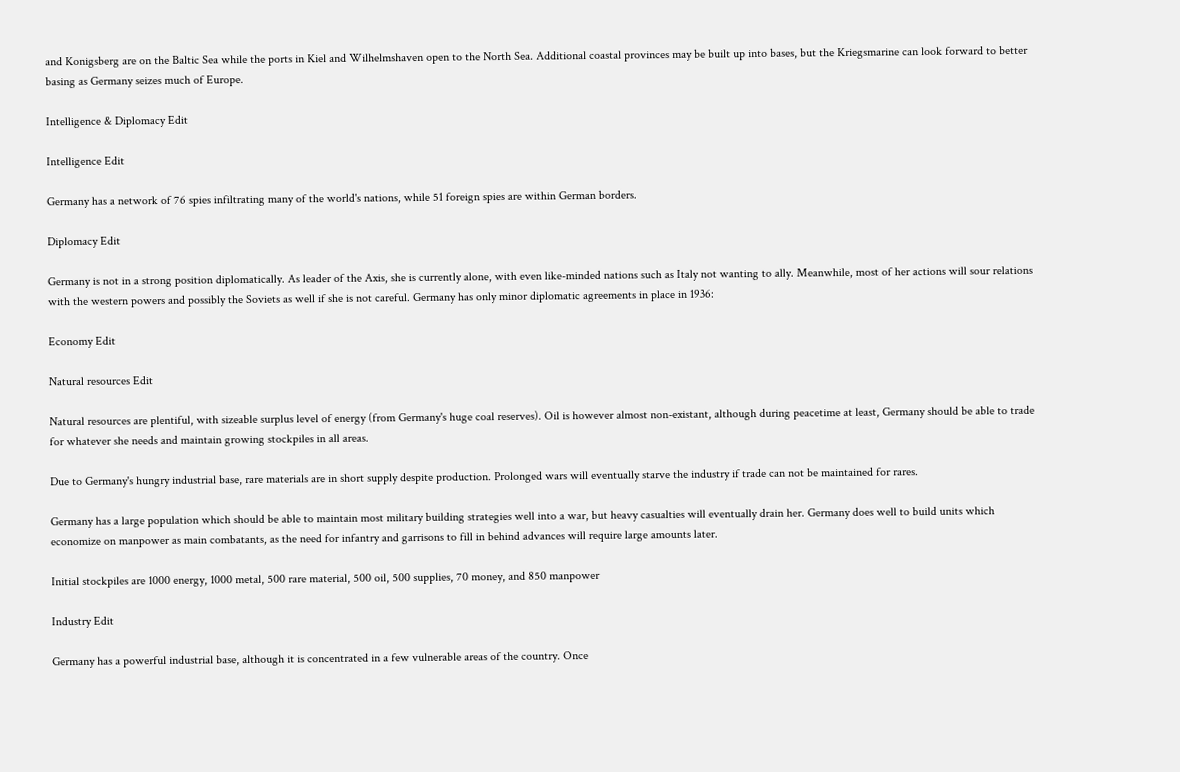and Konigsberg are on the Baltic Sea while the ports in Kiel and Wilhelmshaven open to the North Sea. Additional coastal provinces may be built up into bases, but the Kriegsmarine can look forward to better basing as Germany seizes much of Europe.

Intelligence & Diplomacy Edit

Intelligence Edit

Germany has a network of 76 spies infiltrating many of the world's nations, while 51 foreign spies are within German borders.

Diplomacy Edit

Germany is not in a strong position diplomatically. As leader of the Axis, she is currently alone, with even like-minded nations such as Italy not wanting to ally. Meanwhile, most of her actions will sour relations with the western powers and possibly the Soviets as well if she is not careful. Germany has only minor diplomatic agreements in place in 1936:

Economy Edit

Natural resources Edit

Natural resources are plentiful, with sizeable surplus level of energy (from Germany's huge coal reserves). Oil is however almost non-existant, although during peacetime at least, Germany should be able to trade for whatever she needs and maintain growing stockpiles in all areas.

Due to Germany's hungry industrial base, rare materials are in short supply despite production. Prolonged wars will eventually starve the industry if trade can not be maintained for rares.

Germany has a large population which should be able to maintain most military building strategies well into a war, but heavy casualties will eventually drain her. Germany does well to build units which economize on manpower as main combatants, as the need for infantry and garrisons to fill in behind advances will require large amounts later.

Initial stockpiles are 1000 energy, 1000 metal, 500 rare material, 500 oil, 500 supplies, 70 money, and 850 manpower

Industry Edit

Germany has a powerful industrial base, although it is concentrated in a few vulnerable areas of the country. Once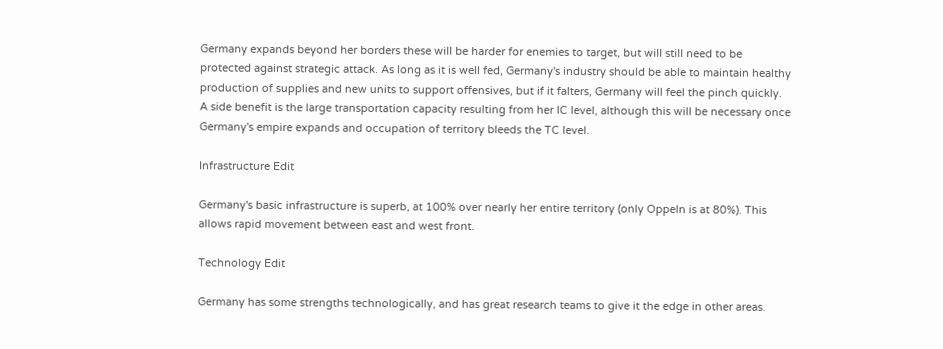Germany expands beyond her borders these will be harder for enemies to target, but will still need to be protected against strategic attack. As long as it is well fed, Germany's industry should be able to maintain healthy production of supplies and new units to support offensives, but if it falters, Germany will feel the pinch quickly. A side benefit is the large transportation capacity resulting from her IC level, although this will be necessary once Germany's empire expands and occupation of territory bleeds the TC level.

Infrastructure Edit

Germany's basic infrastructure is superb, at 100% over nearly her entire territory (only Oppeln is at 80%). This allows rapid movement between east and west front.

Technology Edit

Germany has some strengths technologically, and has great research teams to give it the edge in other areas.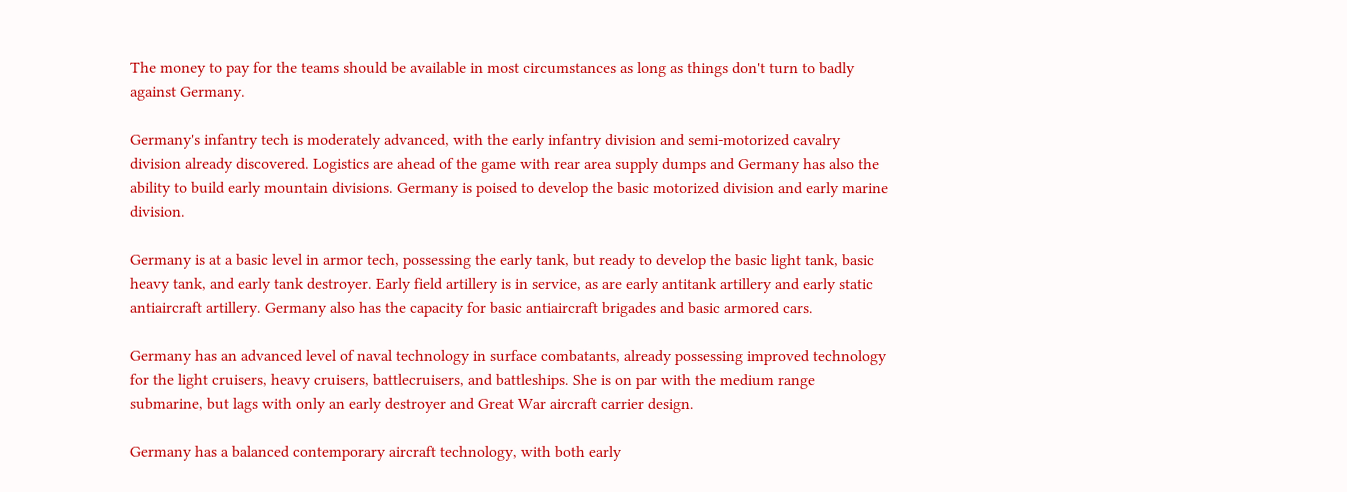The money to pay for the teams should be available in most circumstances as long as things don't turn to badly against Germany.

Germany's infantry tech is moderately advanced, with the early infantry division and semi-motorized cavalry division already discovered. Logistics are ahead of the game with rear area supply dumps and Germany has also the ability to build early mountain divisions. Germany is poised to develop the basic motorized division and early marine division.

Germany is at a basic level in armor tech, possessing the early tank, but ready to develop the basic light tank, basic heavy tank, and early tank destroyer. Early field artillery is in service, as are early antitank artillery and early static antiaircraft artillery. Germany also has the capacity for basic antiaircraft brigades and basic armored cars.

Germany has an advanced level of naval technology in surface combatants, already possessing improved technology for the light cruisers, heavy cruisers, battlecruisers, and battleships. She is on par with the medium range submarine, but lags with only an early destroyer and Great War aircraft carrier design.

Germany has a balanced contemporary aircraft technology, with both early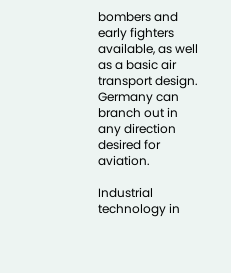bombers and early fighters available, as well as a basic air transport design. Germany can branch out in any direction desired for aviation.

Industrial technology in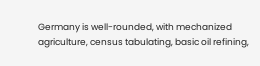Germany is well-rounded, with mechanized agriculture, census tabulating, basic oil refining,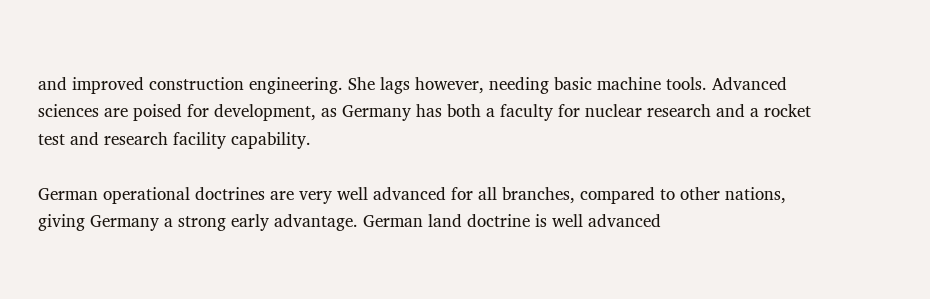and improved construction engineering. She lags however, needing basic machine tools. Advanced sciences are poised for development, as Germany has both a faculty for nuclear research and a rocket test and research facility capability.

German operational doctrines are very well advanced for all branches, compared to other nations, giving Germany a strong early advantage. German land doctrine is well advanced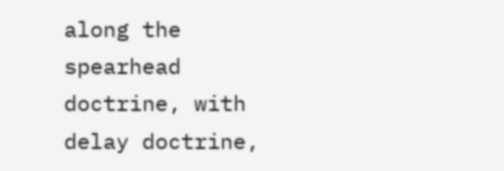along the spearhead doctrine, with delay doctrine,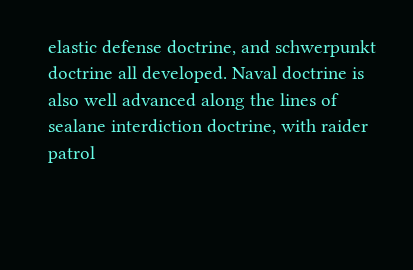elastic defense doctrine, and schwerpunkt doctrine all developed. Naval doctrine is also well advanced along the lines of sealane interdiction doctrine, with raider patrol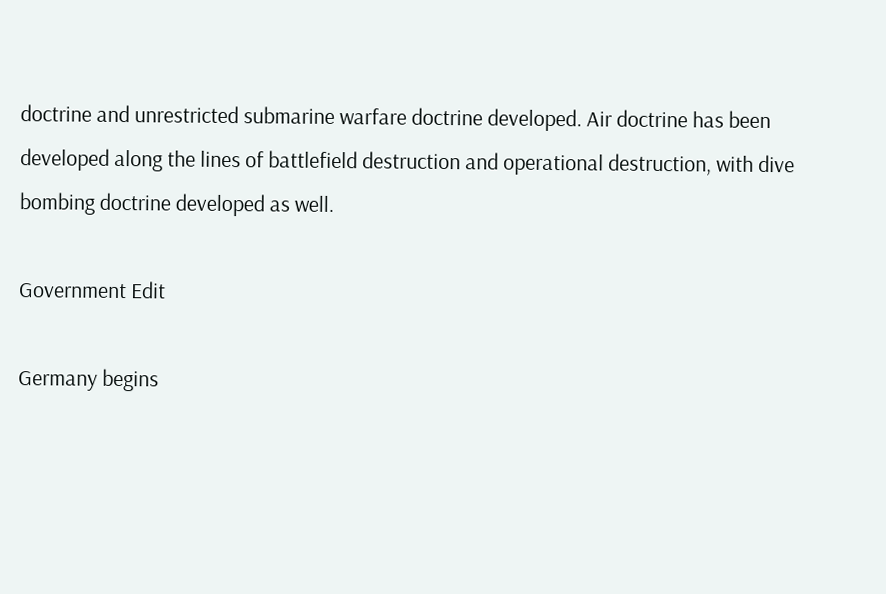doctrine and unrestricted submarine warfare doctrine developed. Air doctrine has been developed along the lines of battlefield destruction and operational destruction, with dive bombing doctrine developed as well.

Government Edit

Germany begins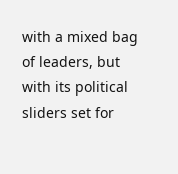with a mixed bag of leaders, but with its political sliders set for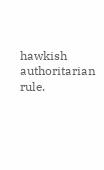hawkish authoritarian rule.